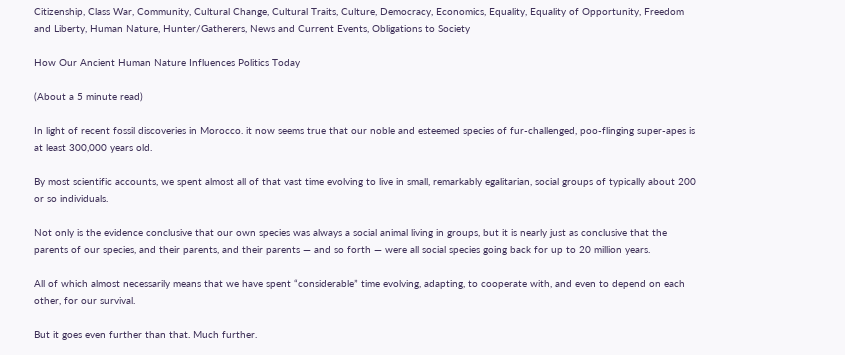Citizenship, Class War, Community, Cultural Change, Cultural Traits, Culture, Democracy, Economics, Equality, Equality of Opportunity, Freedom and Liberty, Human Nature, Hunter/Gatherers, News and Current Events, Obligations to Society

How Our Ancient Human Nature Influences Politics Today

(About a 5 minute read)

In light of recent fossil discoveries in Morocco. it now seems true that our noble and esteemed species of fur-challenged, poo-flinging super-apes is at least 300,000 years old.

By most scientific accounts, we spent almost all of that vast time evolving to live in small, remarkably egalitarian, social groups of typically about 200 or so individuals.

Not only is the evidence conclusive that our own species was always a social animal living in groups, but it is nearly just as conclusive that the parents of our species, and their parents, and their parents — and so forth — were all social species going back for up to 20 million years.

All of which almost necessarily means that we have spent “considerable” time evolving, adapting, to cooperate with, and even to depend on each other, for our survival.

But it goes even further than that. Much further.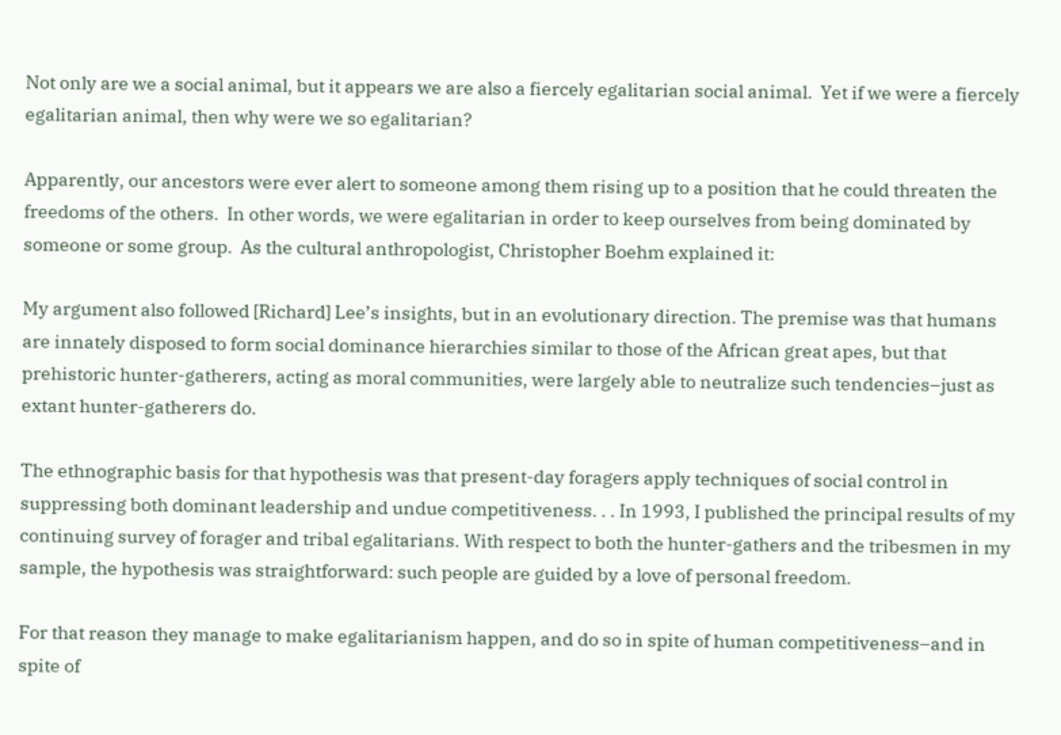Not only are we a social animal, but it appears we are also a fiercely egalitarian social animal.  Yet if we were a fiercely egalitarian animal, then why were we so egalitarian?

Apparently, our ancestors were ever alert to someone among them rising up to a position that he could threaten the freedoms of the others.  In other words, we were egalitarian in order to keep ourselves from being dominated by someone or some group.  As the cultural anthropologist, Christopher Boehm explained it:

My argument also followed [Richard] Lee’s insights, but in an evolutionary direction. The premise was that humans are innately disposed to form social dominance hierarchies similar to those of the African great apes, but that prehistoric hunter-gatherers, acting as moral communities, were largely able to neutralize such tendencies–just as extant hunter-gatherers do.

The ethnographic basis for that hypothesis was that present-day foragers apply techniques of social control in suppressing both dominant leadership and undue competitiveness. . . In 1993, I published the principal results of my continuing survey of forager and tribal egalitarians. With respect to both the hunter-gathers and the tribesmen in my sample, the hypothesis was straightforward: such people are guided by a love of personal freedom.

For that reason they manage to make egalitarianism happen, and do so in spite of human competitiveness–and in spite of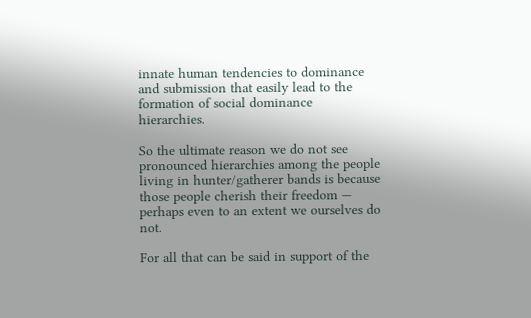innate human tendencies to dominance and submission that easily lead to the formation of social dominance hierarchies.

So the ultimate reason we do not see pronounced hierarchies among the people living in hunter/gatherer bands is because those people cherish their freedom — perhaps even to an extent we ourselves do not.

For all that can be said in support of the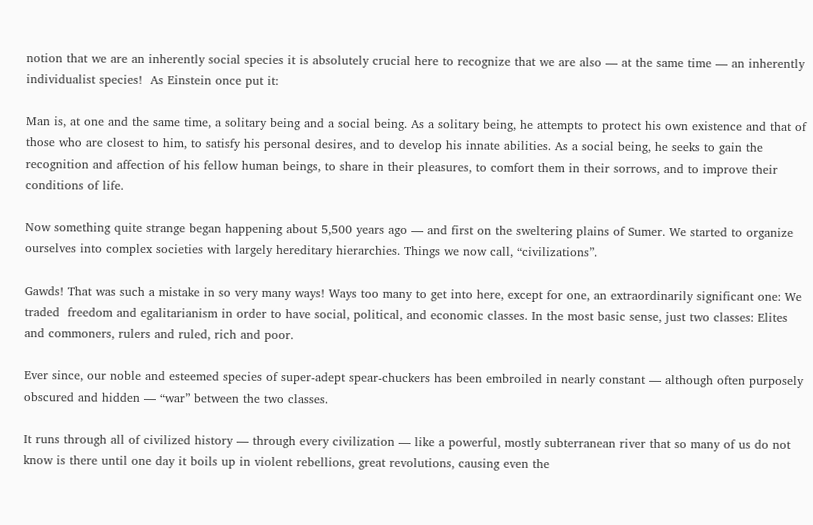notion that we are an inherently social species it is absolutely crucial here to recognize that we are also — at the same time — an inherently individualist species!  As Einstein once put it:

Man is, at one and the same time, a solitary being and a social being. As a solitary being, he attempts to protect his own existence and that of those who are closest to him, to satisfy his personal desires, and to develop his innate abilities. As a social being, he seeks to gain the recognition and affection of his fellow human beings, to share in their pleasures, to comfort them in their sorrows, and to improve their conditions of life.

Now something quite strange began happening about 5,500 years ago — and first on the sweltering plains of Sumer. We started to organize ourselves into complex societies with largely hereditary hierarchies. Things we now call, “civilizations”.

Gawds! That was such a mistake in so very many ways! Ways too many to get into here, except for one, an extraordinarily significant one: We traded  freedom and egalitarianism in order to have social, political, and economic classes. In the most basic sense, just two classes: Elites and commoners, rulers and ruled, rich and poor.

Ever since, our noble and esteemed species of super-adept spear-chuckers has been embroiled in nearly constant — although often purposely obscured and hidden — “war” between the two classes.

It runs through all of civilized history — through every civilization — like a powerful, mostly subterranean river that so many of us do not know is there until one day it boils up in violent rebellions, great revolutions, causing even the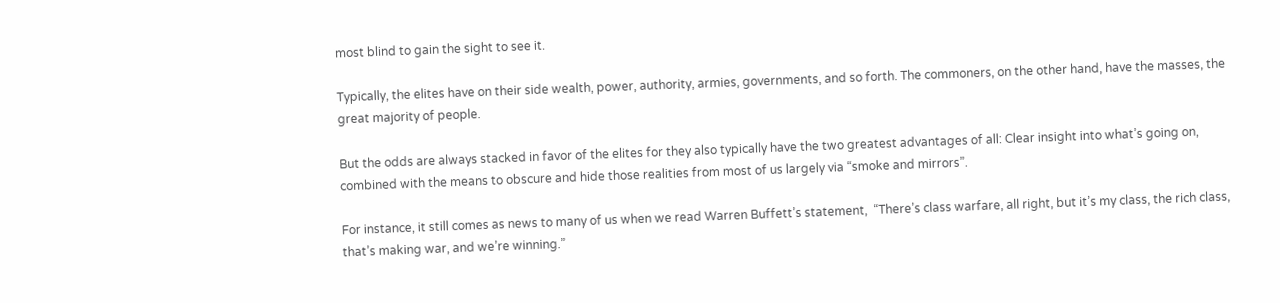most blind to gain the sight to see it.

Typically, the elites have on their side wealth, power, authority, armies, governments, and so forth. The commoners, on the other hand, have the masses, the great majority of people.

But the odds are always stacked in favor of the elites for they also typically have the two greatest advantages of all: Clear insight into what’s going on, combined with the means to obscure and hide those realities from most of us largely via “smoke and mirrors”.

For instance, it still comes as news to many of us when we read Warren Buffett’s statement,  “There’s class warfare, all right, but it’s my class, the rich class, that’s making war, and we’re winning.”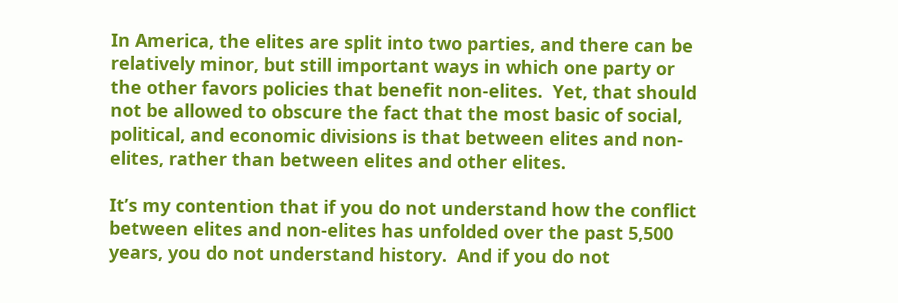In America, the elites are split into two parties, and there can be relatively minor, but still important ways in which one party or the other favors policies that benefit non-elites.  Yet, that should not be allowed to obscure the fact that the most basic of social, political, and economic divisions is that between elites and non-elites, rather than between elites and other elites.

It’s my contention that if you do not understand how the conflict between elites and non-elites has unfolded over the past 5,500 years, you do not understand history.  And if you do not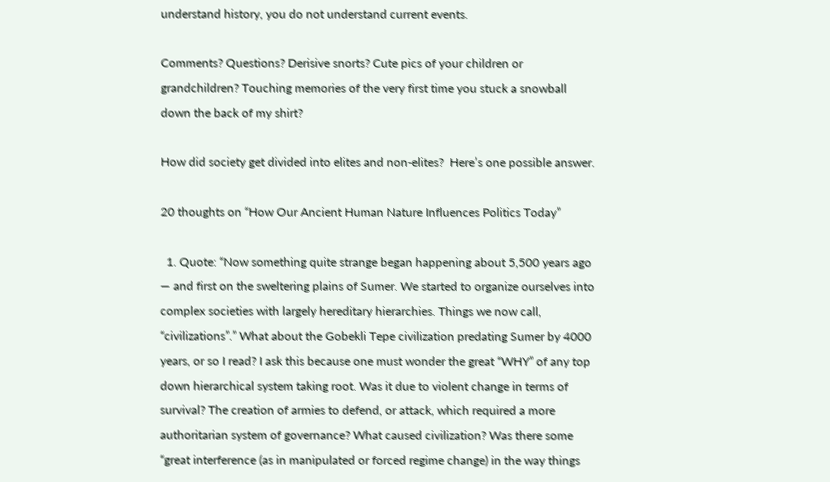understand history, you do not understand current events.

Comments? Questions? Derisive snorts? Cute pics of your children or grandchildren? Touching memories of the very first time you stuck a snowball down the back of my shirt?

How did society get divided into elites and non-elites?  Here’s one possible answer.

20 thoughts on “How Our Ancient Human Nature Influences Politics Today”

  1. Quote: “Now something quite strange began happening about 5,500 years ago — and first on the sweltering plains of Sumer. We started to organize ourselves into complex societies with largely hereditary hierarchies. Things we now call, “civilizations”.” What about the Gobekli Tepe civilization predating Sumer by 4000 years, or so I read? I ask this because one must wonder the great “WHY” of any top down hierarchical system taking root. Was it due to violent change in terms of survival? The creation of armies to defend, or attack, which required a more authoritarian system of governance? What caused civilization? Was there some “great interference (as in manipulated or forced regime change) in the way things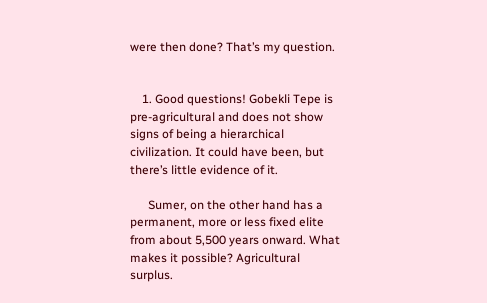were then done? That’s my question.


    1. Good questions! Gobekli Tepe is pre-agricultural and does not show signs of being a hierarchical civilization. It could have been, but there’s little evidence of it.

      Sumer, on the other hand has a permanent, more or less fixed elite from about 5,500 years onward. What makes it possible? Agricultural surplus.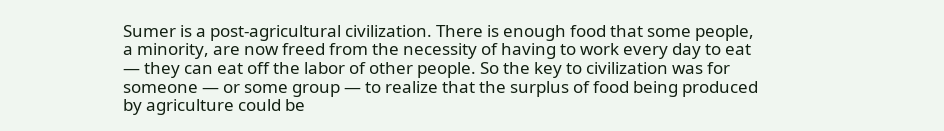Sumer is a post-agricultural civilization. There is enough food that some people, a minority, are now freed from the necessity of having to work every day to eat — they can eat off the labor of other people. So the key to civilization was for someone — or some group — to realize that the surplus of food being produced by agriculture could be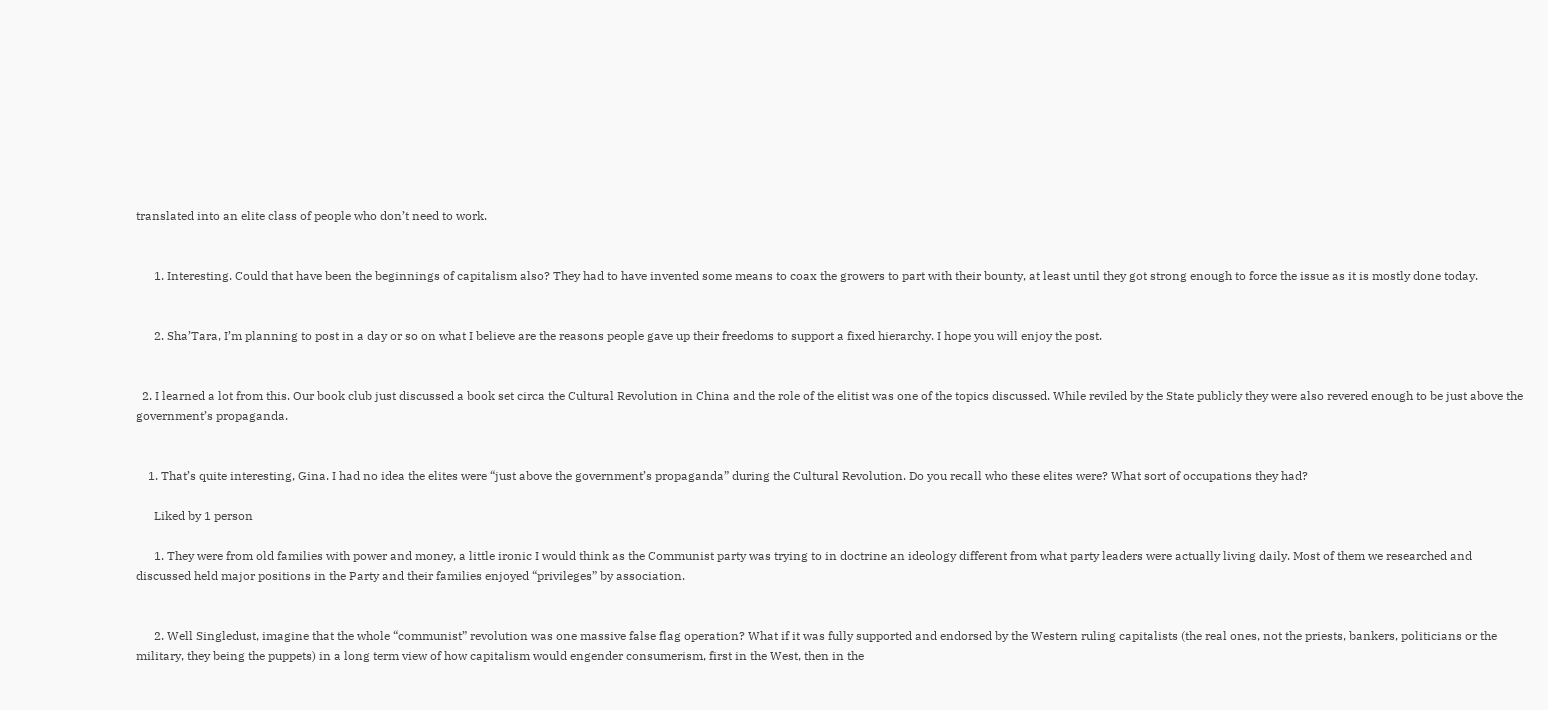translated into an elite class of people who don’t need to work.


      1. Interesting. Could that have been the beginnings of capitalism also? They had to have invented some means to coax the growers to part with their bounty, at least until they got strong enough to force the issue as it is mostly done today.


      2. Sha’Tara, I’m planning to post in a day or so on what I believe are the reasons people gave up their freedoms to support a fixed hierarchy. I hope you will enjoy the post.


  2. I learned a lot from this. Our book club just discussed a book set circa the Cultural Revolution in China and the role of the elitist was one of the topics discussed. While reviled by the State publicly they were also revered enough to be just above the government’s propaganda.


    1. That’s quite interesting, Gina. I had no idea the elites were “just above the government’s propaganda” during the Cultural Revolution. Do you recall who these elites were? What sort of occupations they had?

      Liked by 1 person

      1. They were from old families with power and money, a little ironic I would think as the Communist party was trying to in doctrine an ideology different from what party leaders were actually living daily. Most of them we researched and discussed held major positions in the Party and their families enjoyed “privileges” by association.


      2. Well Singledust, imagine that the whole “communist” revolution was one massive false flag operation? What if it was fully supported and endorsed by the Western ruling capitalists (the real ones, not the priests, bankers, politicians or the military, they being the puppets) in a long term view of how capitalism would engender consumerism, first in the West, then in the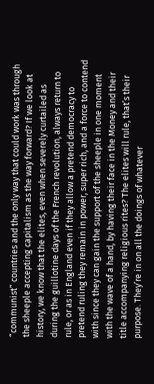“communist” countries and the only way that could work was through the sheeple accepting capitalism as the way forward? If we look at history, we know that the elites, even when severely curtailed as during the guillotine days of the French revolution, always return to rule, or as in England even if they allow a pretend democracy to pretend ruling they remain in power, super rich, and a force to contend with since they can gain the support of the sheeple in one moment with the wave of a hand, by having their face in the Money and their title accompanying religious rites? The elites will rule, that’s their purpose. They’re in on all the doings of whatever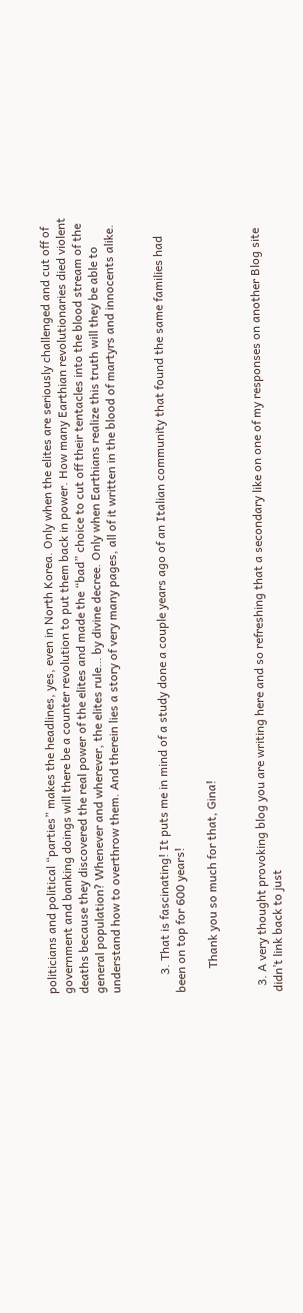politicians and political “parties” makes the headlines, yes, even in North Korea. Only when the elites are seriously challenged and cut off of government and banking doings will there be a counter revolution to put them back in power. How many Earthian revolutionaries died violent deaths because they discovered the real power of the elites and made the “bad” choice to cut off their tentacles into the blood stream of the general population? Whenever and wherever, the elites rule… by divine decree. Only when Earthians realize this truth will they be able to understand how to overthrow them. And therein lies a story of very many pages, all of it written in the blood of martyrs and innocents alike.


      3. That is fascinating! It puts me in mind of a study done a couple years ago of an Italian community that found the same families had been on top for 600 years!

        Thank you so much for that, Gina!


  3. A very thought provoking blog you are writing here and so refreshing that a secondary like on one of my responses on another Blog site didn’t link back to just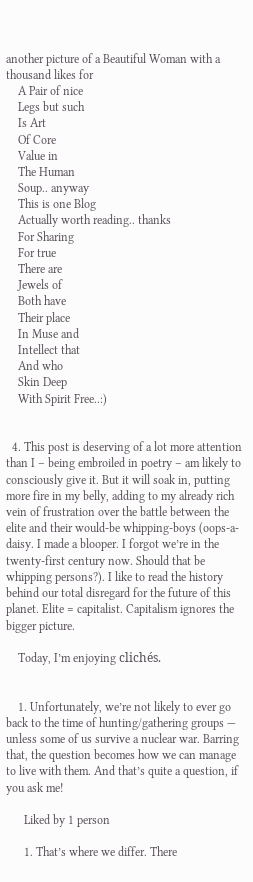another picture of a Beautiful Woman with a thousand likes for
    A Pair of nice
    Legs but such
    Is Art
    Of Core
    Value in
    The Human
    Soup.. anyway
    This is one Blog
    Actually worth reading.. thanks
    For Sharing
    For true
    There are
    Jewels of
    Both have
    Their place
    In Muse and
    Intellect that
    And who
    Skin Deep
    With Spirit Free..:)


  4. This post is deserving of a lot more attention than I – being embroiled in poetry – am likely to consciously give it. But it will soak in, putting more fire in my belly, adding to my already rich vein of frustration over the battle between the elite and their would-be whipping-boys (oops-a-daisy. I made a blooper. I forgot we’re in the twenty-first century now. Should that be whipping persons?). I like to read the history behind our total disregard for the future of this planet. Elite = capitalist. Capitalism ignores the bigger picture.

    Today, I’m enjoying clichés.


    1. Unfortunately, we’re not likely to ever go back to the time of hunting/gathering groups — unless some of us survive a nuclear war. Barring that, the question becomes how we can manage to live with them. And that’s quite a question, if you ask me!

      Liked by 1 person

      1. That’s where we differ. There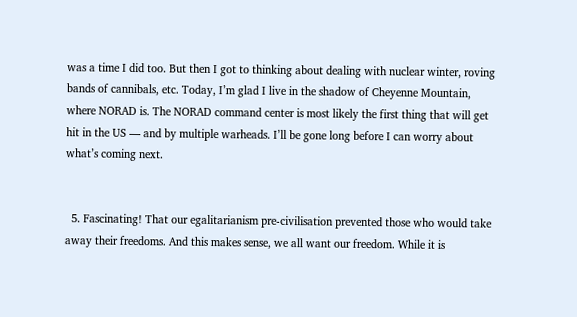was a time I did too. But then I got to thinking about dealing with nuclear winter, roving bands of cannibals, etc. Today, I’m glad I live in the shadow of Cheyenne Mountain, where NORAD is. The NORAD command center is most likely the first thing that will get hit in the US — and by multiple warheads. I’ll be gone long before I can worry about what’s coming next.


  5. Fascinating! That our egalitarianism pre-civilisation prevented those who would take away their freedoms. And this makes sense, we all want our freedom. While it is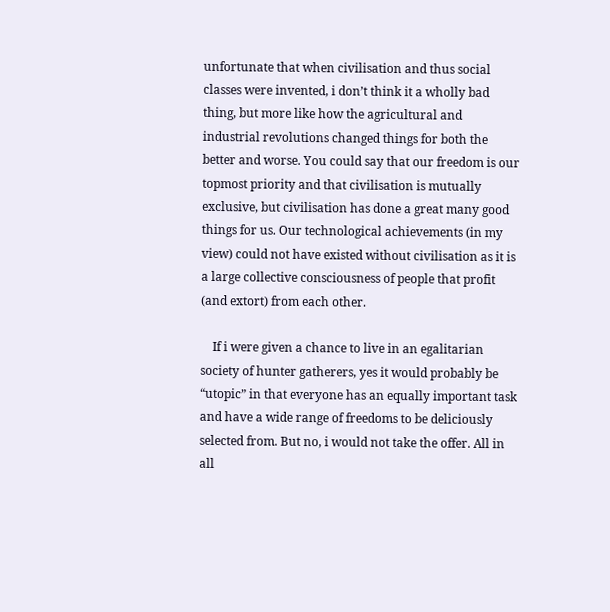unfortunate that when civilisation and thus social classes were invented, i don’t think it a wholly bad thing, but more like how the agricultural and industrial revolutions changed things for both the better and worse. You could say that our freedom is our topmost priority and that civilisation is mutually exclusive, but civilisation has done a great many good things for us. Our technological achievements (in my view) could not have existed without civilisation as it is a large collective consciousness of people that profit (and extort) from each other.

    If i were given a chance to live in an egalitarian society of hunter gatherers, yes it would probably be “utopic” in that everyone has an equally important task and have a wide range of freedoms to be deliciously selected from. But no, i would not take the offer. All in all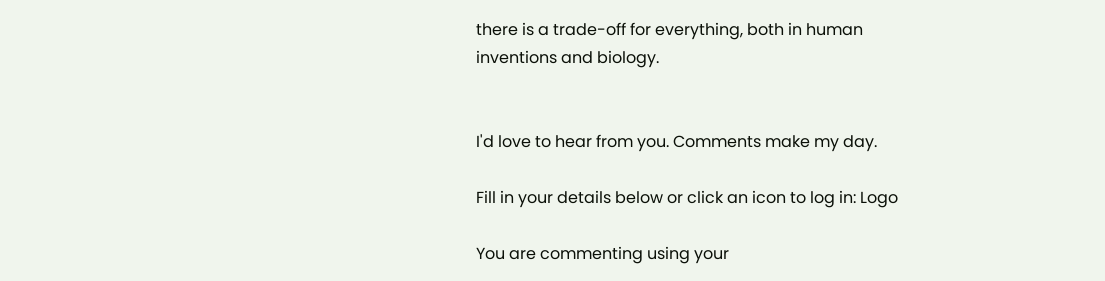there is a trade-off for everything, both in human inventions and biology.


I'd love to hear from you. Comments make my day.

Fill in your details below or click an icon to log in: Logo

You are commenting using your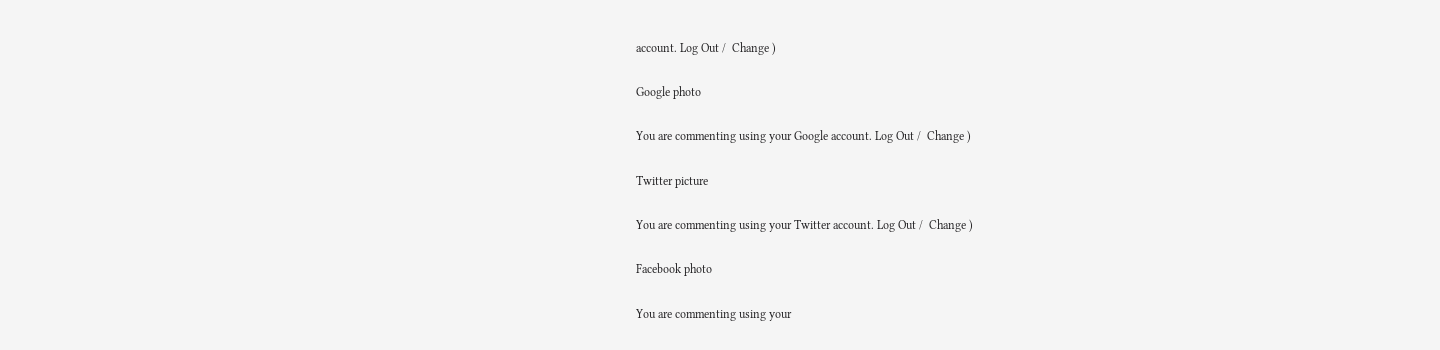account. Log Out /  Change )

Google photo

You are commenting using your Google account. Log Out /  Change )

Twitter picture

You are commenting using your Twitter account. Log Out /  Change )

Facebook photo

You are commenting using your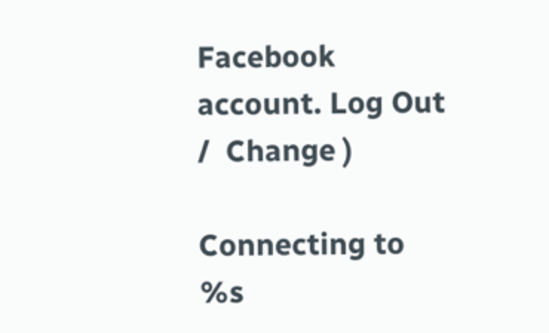Facebook account. Log Out /  Change )

Connecting to %s